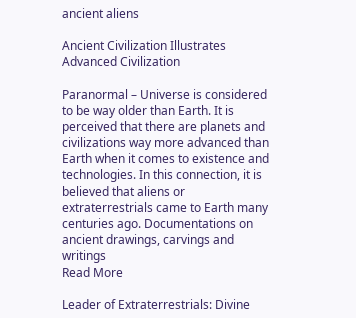ancient aliens

Ancient Civilization Illustrates Advanced Civilization

Paranormal – Universe is considered to be way older than Earth. It is perceived that there are planets and civilizations way more advanced than Earth when it comes to existence and technologies. In this connection, it is believed that aliens or extraterrestrials came to Earth many centuries ago. Documentations on ancient drawings, carvings and writings
Read More

Leader of Extraterrestrials: Divine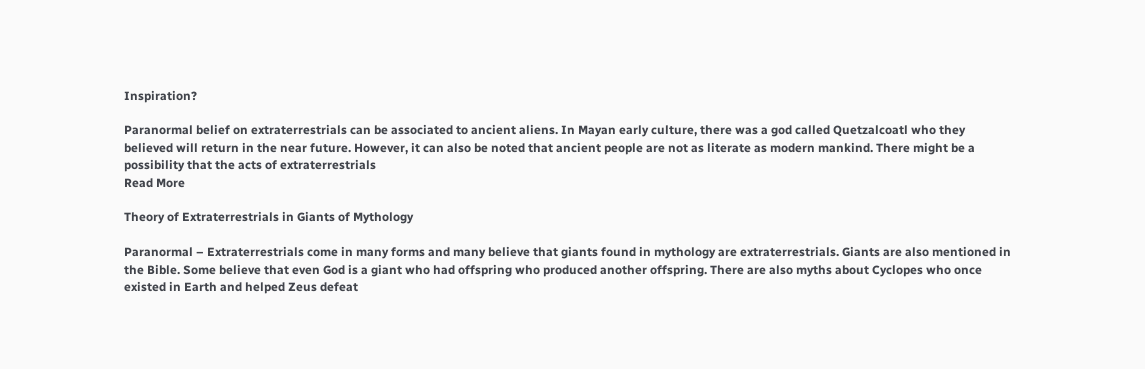Inspiration?

Paranormal belief on extraterrestrials can be associated to ancient aliens. In Mayan early culture, there was a god called Quetzalcoatl who they believed will return in the near future. However, it can also be noted that ancient people are not as literate as modern mankind. There might be a possibility that the acts of extraterrestrials
Read More

Theory of Extraterrestrials in Giants of Mythology

Paranormal – Extraterrestrials come in many forms and many believe that giants found in mythology are extraterrestrials. Giants are also mentioned in the Bible. Some believe that even God is a giant who had offspring who produced another offspring. There are also myths about Cyclopes who once existed in Earth and helped Zeus defeat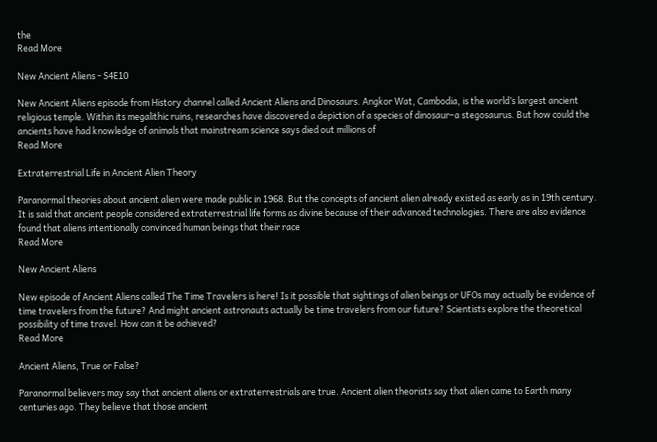the
Read More

New Ancient Aliens - S4E10

New Ancient Aliens episode from History channel called Ancient Aliens and Dinosaurs. Angkor Wat, Cambodia, is the world’s largest ancient religious temple. Within its megalithic ruins, researches have discovered a depiction of a species of dinosaur–a stegosaurus. But how could the ancients have had knowledge of animals that mainstream science says died out millions of
Read More

Extraterrestrial Life in Ancient Alien Theory

Paranormal theories about ancient alien were made public in 1968. But the concepts of ancient alien already existed as early as in 19th century. It is said that ancient people considered extraterrestrial life forms as divine because of their advanced technologies. There are also evidence found that aliens intentionally convinced human beings that their race
Read More

New Ancient Aliens

New episode of Ancient Aliens called The Time Travelers is here! Is it possible that sightings of alien beings or UFOs may actually be evidence of time travelers from the future? And might ancient astronauts actually be time travelers from our future? Scientists explore the theoretical possibility of time travel. How can it be achieved?
Read More

Ancient Aliens, True or False?

Paranormal believers may say that ancient aliens or extraterrestrials are true. Ancient alien theorists say that alien came to Earth many centuries ago. They believe that those ancient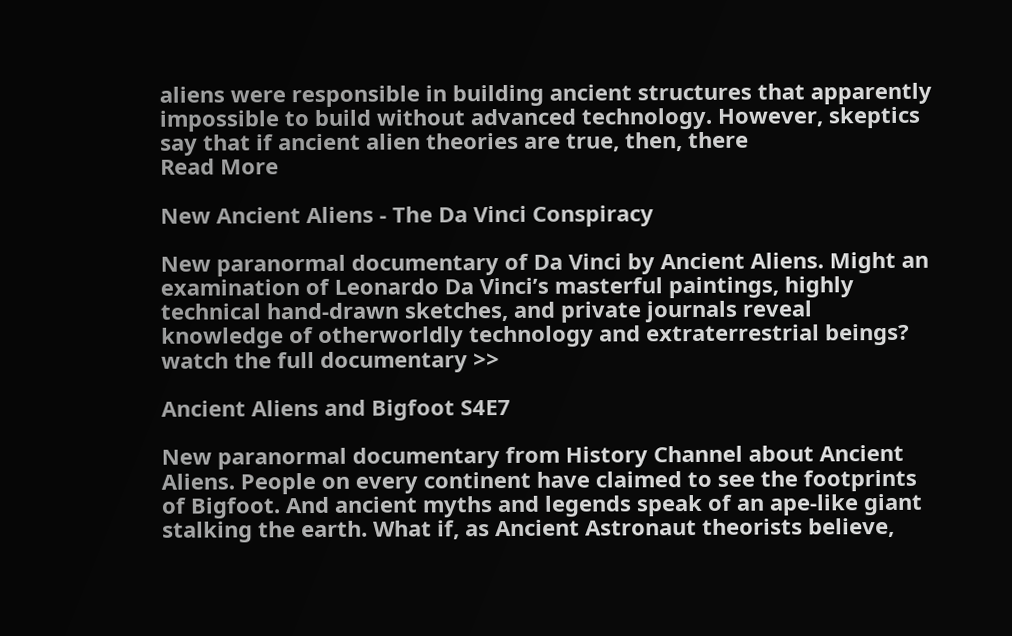aliens were responsible in building ancient structures that apparently impossible to build without advanced technology. However, skeptics say that if ancient alien theories are true, then, there
Read More

New Ancient Aliens - The Da Vinci Conspiracy

New paranormal documentary of Da Vinci by Ancient Aliens. Might an examination of Leonardo Da Vinci’s masterful paintings, highly technical hand-drawn sketches, and private journals reveal knowledge of otherworldly technology and extraterrestrial beings? watch the full documentary >>

Ancient Aliens and Bigfoot S4E7

New paranormal documentary from History Channel about Ancient Aliens. People on every continent have claimed to see the footprints of Bigfoot. And ancient myths and legends speak of an ape-like giant stalking the earth. What if, as Ancient Astronaut theorists believe,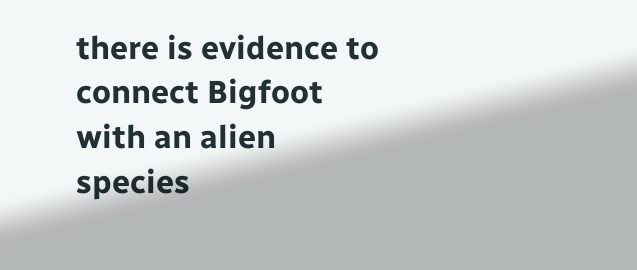there is evidence to connect Bigfoot with an alien species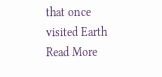that once visited Earth
Read More